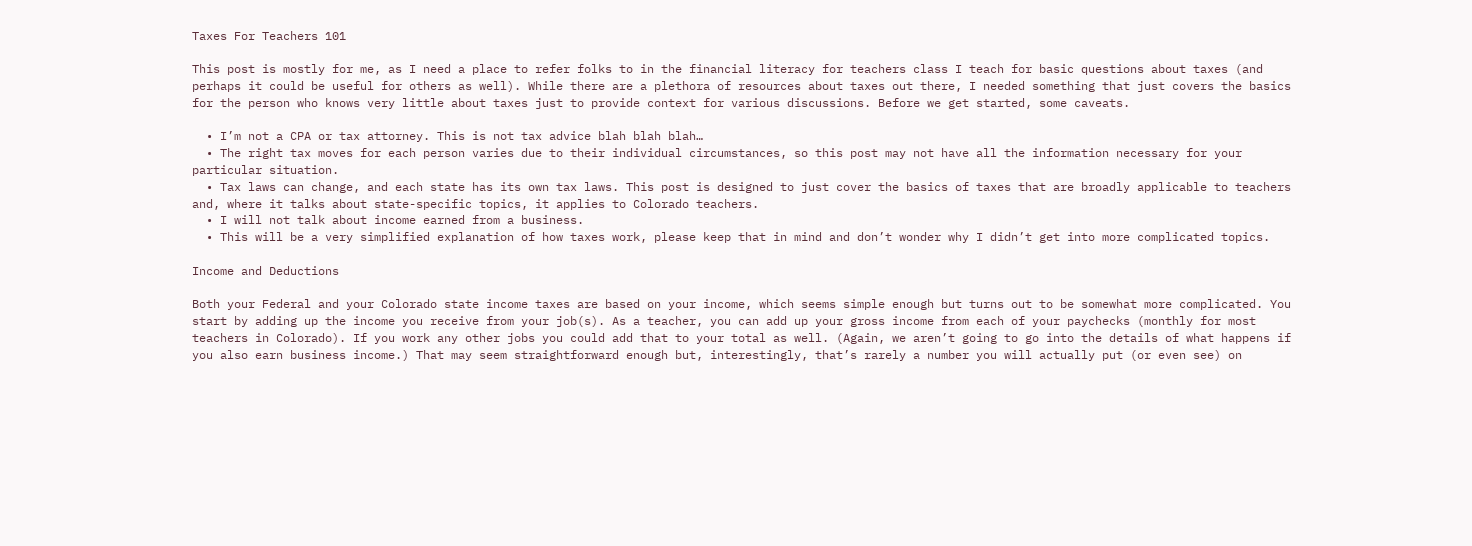Taxes For Teachers 101

This post is mostly for me, as I need a place to refer folks to in the financial literacy for teachers class I teach for basic questions about taxes (and perhaps it could be useful for others as well). While there are a plethora of resources about taxes out there, I needed something that just covers the basics for the person who knows very little about taxes just to provide context for various discussions. Before we get started, some caveats.

  • I’m not a CPA or tax attorney. This is not tax advice blah blah blah…
  • The right tax moves for each person varies due to their individual circumstances, so this post may not have all the information necessary for your particular situation.
  • Tax laws can change, and each state has its own tax laws. This post is designed to just cover the basics of taxes that are broadly applicable to teachers and, where it talks about state-specific topics, it applies to Colorado teachers.
  • I will not talk about income earned from a business.
  • This will be a very simplified explanation of how taxes work, please keep that in mind and don’t wonder why I didn’t get into more complicated topics.

Income and Deductions

Both your Federal and your Colorado state income taxes are based on your income, which seems simple enough but turns out to be somewhat more complicated. You start by adding up the income you receive from your job(s). As a teacher, you can add up your gross income from each of your paychecks (monthly for most teachers in Colorado). If you work any other jobs you could add that to your total as well. (Again, we aren’t going to go into the details of what happens if you also earn business income.) That may seem straightforward enough but, interestingly, that’s rarely a number you will actually put (or even see) on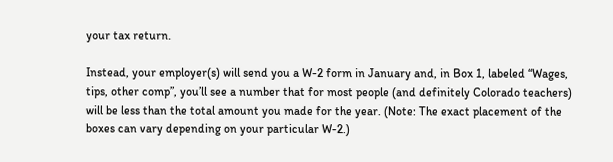your tax return.

Instead, your employer(s) will send you a W-2 form in January and, in Box 1, labeled “Wages, tips, other comp”, you’ll see a number that for most people (and definitely Colorado teachers) will be less than the total amount you made for the year. (Note: The exact placement of the boxes can vary depending on your particular W-2.)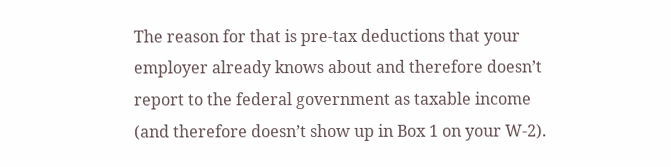The reason for that is pre-tax deductions that your employer already knows about and therefore doesn’t report to the federal government as taxable income (and therefore doesn’t show up in Box 1 on your W-2).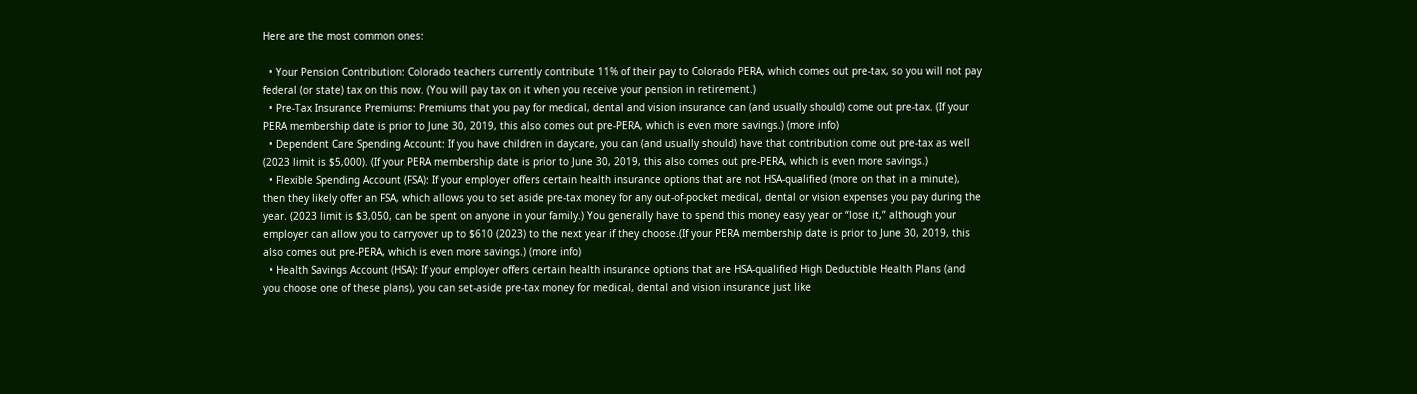Here are the most common ones:

  • Your Pension Contribution: Colorado teachers currently contribute 11% of their pay to Colorado PERA, which comes out pre-tax, so you will not pay federal (or state) tax on this now. (You will pay tax on it when you receive your pension in retirement.)
  • Pre-Tax Insurance Premiums: Premiums that you pay for medical, dental and vision insurance can (and usually should) come out pre-tax. (If your PERA membership date is prior to June 30, 2019, this also comes out pre-PERA, which is even more savings.) (more info)
  • Dependent Care Spending Account: If you have children in daycare, you can (and usually should) have that contribution come out pre-tax as well (2023 limit is $5,000). (If your PERA membership date is prior to June 30, 2019, this also comes out pre-PERA, which is even more savings.)
  • Flexible Spending Account (FSA): If your employer offers certain health insurance options that are not HSA-qualified (more on that in a minute), then they likely offer an FSA, which allows you to set aside pre-tax money for any out-of-pocket medical, dental or vision expenses you pay during the year. (2023 limit is $3,050, can be spent on anyone in your family.) You generally have to spend this money easy year or “lose it,” although your employer can allow you to carryover up to $610 (2023) to the next year if they choose.(If your PERA membership date is prior to June 30, 2019, this also comes out pre-PERA, which is even more savings.) (more info)
  • Health Savings Account (HSA): If your employer offers certain health insurance options that are HSA-qualified High Deductible Health Plans (and you choose one of these plans), you can set-aside pre-tax money for medical, dental and vision insurance just like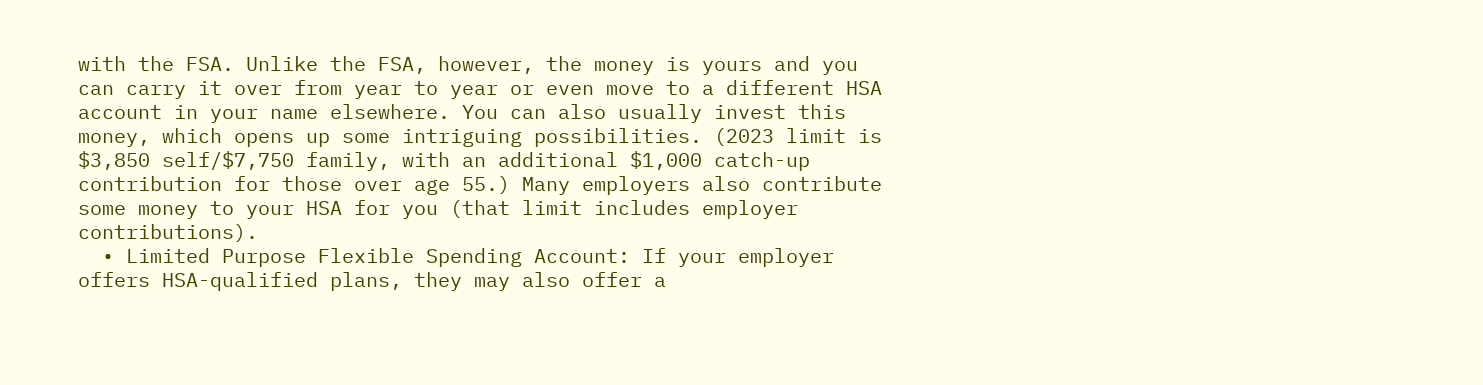with the FSA. Unlike the FSA, however, the money is yours and you can carry it over from year to year or even move to a different HSA account in your name elsewhere. You can also usually invest this money, which opens up some intriguing possibilities. (2023 limit is $3,850 self/$7,750 family, with an additional $1,000 catch-up contribution for those over age 55.) Many employers also contribute some money to your HSA for you (that limit includes employer contributions).
  • Limited Purpose Flexible Spending Account: If your employer offers HSA-qualified plans, they may also offer a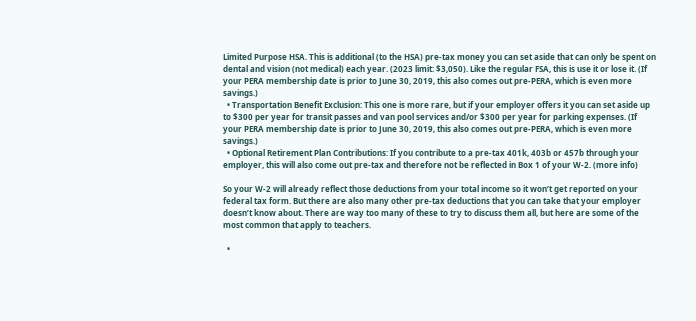Limited Purpose HSA. This is additional (to the HSA) pre-tax money you can set aside that can only be spent on dental and vision (not medical) each year. (2023 limit: $3,050). Like the regular FSA, this is use it or lose it. (If your PERA membership date is prior to June 30, 2019, this also comes out pre-PERA, which is even more savings.)
  • Transportation Benefit Exclusion: This one is more rare, but if your employer offers it you can set aside up to $300 per year for transit passes and van pool services and/or $300 per year for parking expenses. (If your PERA membership date is prior to June 30, 2019, this also comes out pre-PERA, which is even more savings.)
  • Optional Retirement Plan Contributions: If you contribute to a pre-tax 401k, 403b or 457b through your employer, this will also come out pre-tax and therefore not be reflected in Box 1 of your W-2. (more info)

So your W-2 will already reflect those deductions from your total income so it won’t get reported on your federal tax form. But there are also many other pre-tax deductions that you can take that your employer doesn’t know about. There are way too many of these to try to discuss them all, but here are some of the most common that apply to teachers.

  •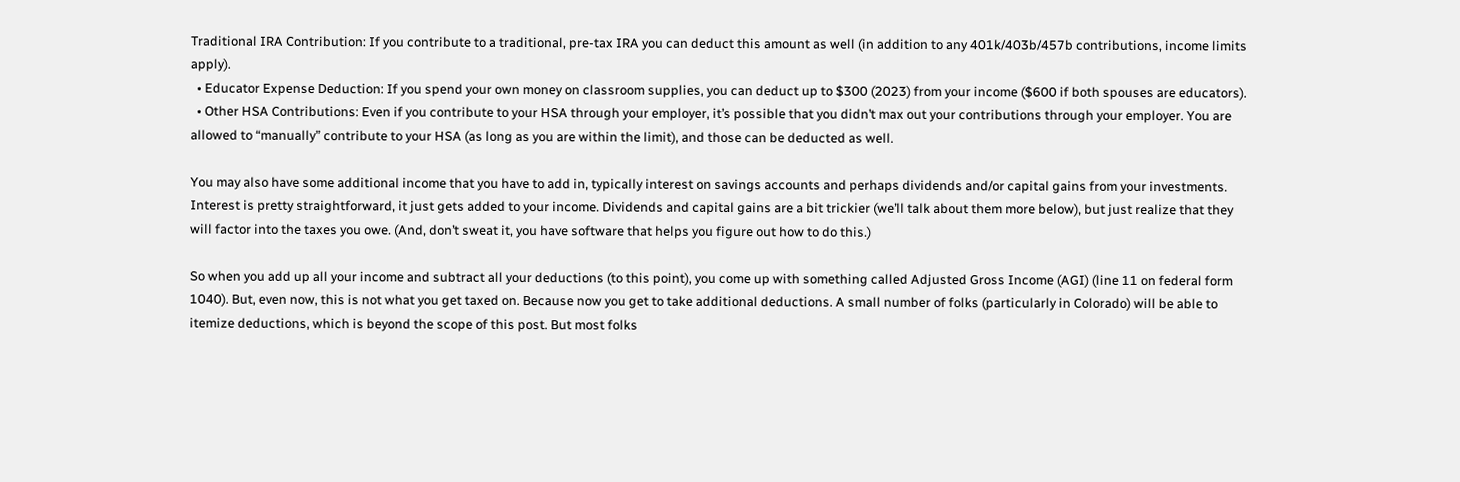Traditional IRA Contribution: If you contribute to a traditional, pre-tax IRA you can deduct this amount as well (in addition to any 401k/403b/457b contributions, income limits apply).
  • Educator Expense Deduction: If you spend your own money on classroom supplies, you can deduct up to $300 (2023) from your income ($600 if both spouses are educators).
  • Other HSA Contributions: Even if you contribute to your HSA through your employer, it’s possible that you didn’t max out your contributions through your employer. You are allowed to “manually” contribute to your HSA (as long as you are within the limit), and those can be deducted as well.

You may also have some additional income that you have to add in, typically interest on savings accounts and perhaps dividends and/or capital gains from your investments. Interest is pretty straightforward, it just gets added to your income. Dividends and capital gains are a bit trickier (we’ll talk about them more below), but just realize that they will factor into the taxes you owe. (And, don’t sweat it, you have software that helps you figure out how to do this.)

So when you add up all your income and subtract all your deductions (to this point), you come up with something called Adjusted Gross Income (AGI) (line 11 on federal form 1040). But, even now, this is not what you get taxed on. Because now you get to take additional deductions. A small number of folks (particularly in Colorado) will be able to itemize deductions, which is beyond the scope of this post. But most folks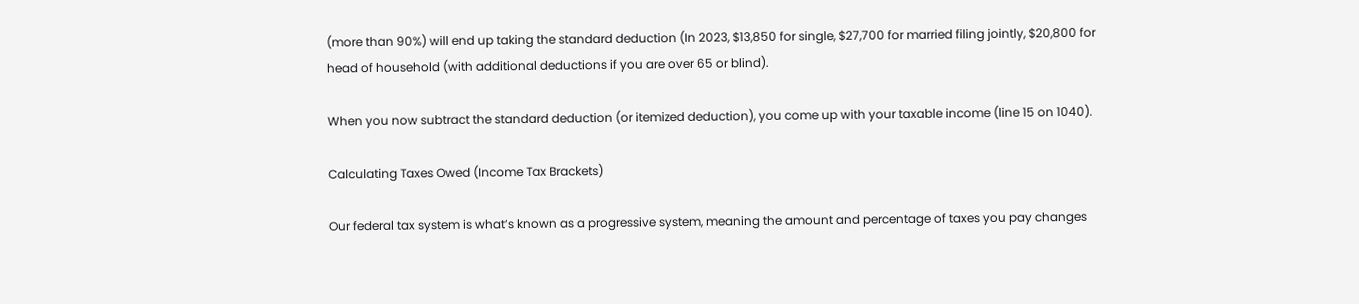(more than 90%) will end up taking the standard deduction (In 2023, $13,850 for single, $27,700 for married filing jointly, $20,800 for head of household (with additional deductions if you are over 65 or blind).

When you now subtract the standard deduction (or itemized deduction), you come up with your taxable income (line 15 on 1040).

Calculating Taxes Owed (Income Tax Brackets)

Our federal tax system is what’s known as a progressive system, meaning the amount and percentage of taxes you pay changes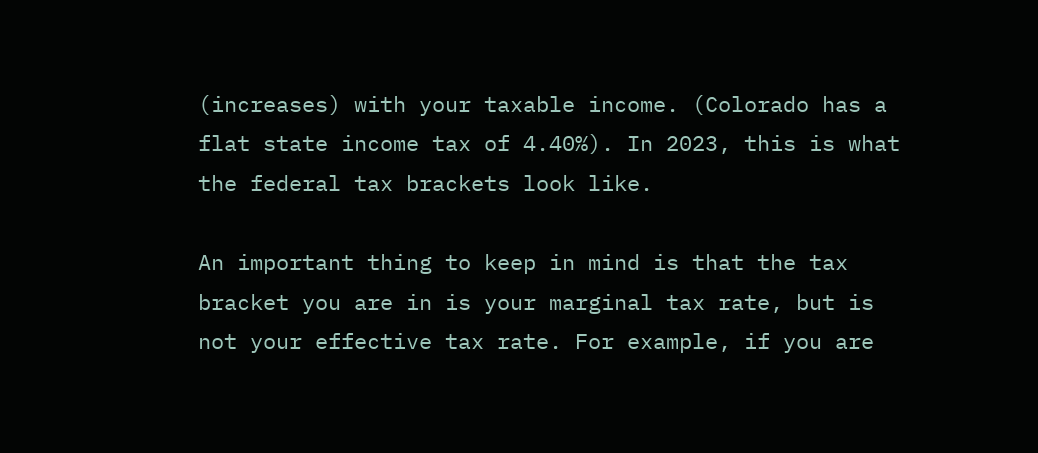(increases) with your taxable income. (Colorado has a flat state income tax of 4.40%). In 2023, this is what the federal tax brackets look like.

An important thing to keep in mind is that the tax bracket you are in is your marginal tax rate, but is not your effective tax rate. For example, if you are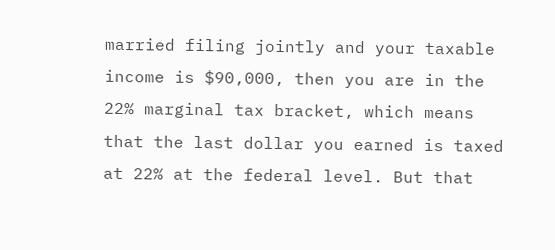married filing jointly and your taxable income is $90,000, then you are in the 22% marginal tax bracket, which means that the last dollar you earned is taxed at 22% at the federal level. But that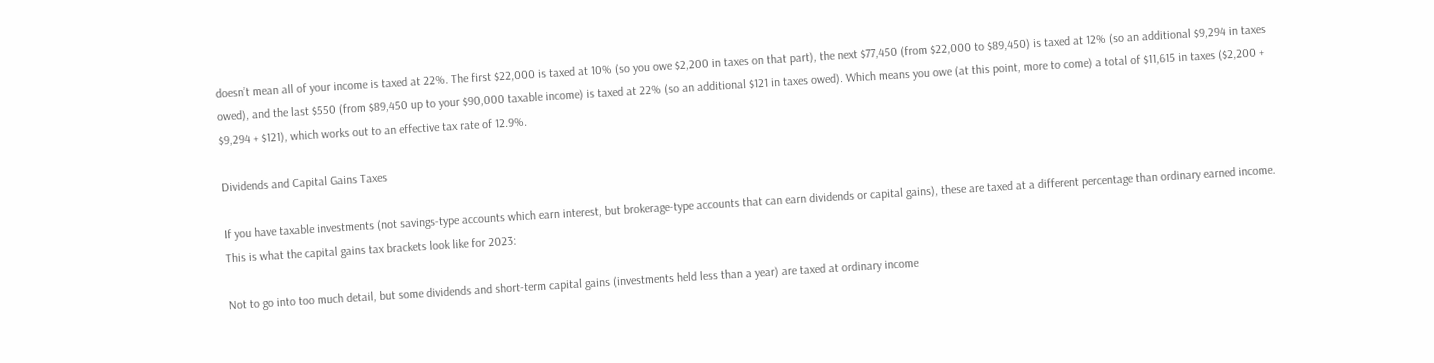doesn’t mean all of your income is taxed at 22%. The first $22,000 is taxed at 10% (so you owe $2,200 in taxes on that part), the next $77,450 (from $22,000 to $89,450) is taxed at 12% (so an additional $9,294 in taxes owed), and the last $550 (from $89,450 up to your $90,000 taxable income) is taxed at 22% (so an additional $121 in taxes owed). Which means you owe (at this point, more to come) a total of $11,615 in taxes ($2,200 + $9,294 + $121), which works out to an effective tax rate of 12.9%.

Dividends and Capital Gains Taxes

If you have taxable investments (not savings-type accounts which earn interest, but brokerage-type accounts that can earn dividends or capital gains), these are taxed at a different percentage than ordinary earned income. This is what the capital gains tax brackets look like for 2023:

Not to go into too much detail, but some dividends and short-term capital gains (investments held less than a year) are taxed at ordinary income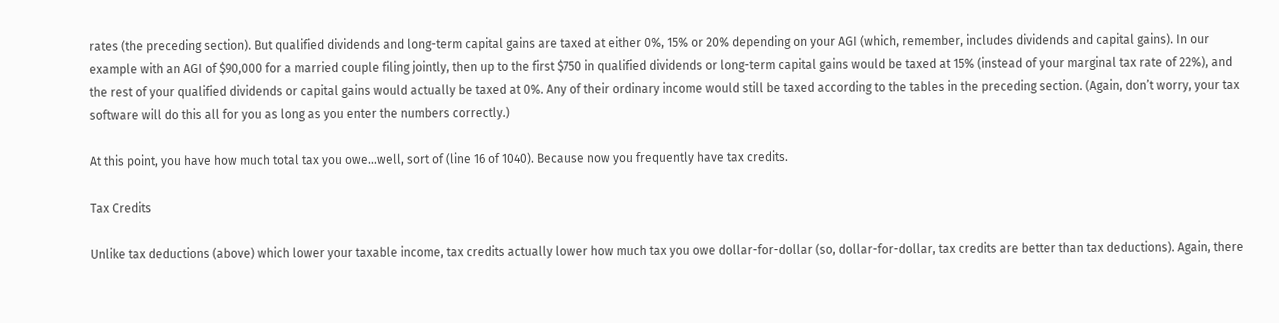rates (the preceding section). But qualified dividends and long-term capital gains are taxed at either 0%, 15% or 20% depending on your AGI (which, remember, includes dividends and capital gains). In our example with an AGI of $90,000 for a married couple filing jointly, then up to the first $750 in qualified dividends or long-term capital gains would be taxed at 15% (instead of your marginal tax rate of 22%), and the rest of your qualified dividends or capital gains would actually be taxed at 0%. Any of their ordinary income would still be taxed according to the tables in the preceding section. (Again, don’t worry, your tax software will do this all for you as long as you enter the numbers correctly.)

At this point, you have how much total tax you owe…well, sort of (line 16 of 1040). Because now you frequently have tax credits.

Tax Credits

Unlike tax deductions (above) which lower your taxable income, tax credits actually lower how much tax you owe dollar-for-dollar (so, dollar-for-dollar, tax credits are better than tax deductions). Again, there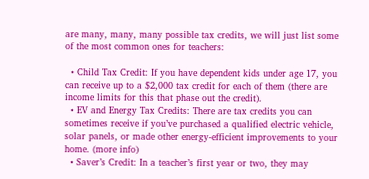are many, many, many possible tax credits, we will just list some of the most common ones for teachers:

  • Child Tax Credit: If you have dependent kids under age 17, you can receive up to a $2,000 tax credit for each of them (there are income limits for this that phase out the credit).
  • EV and Energy Tax Credits: There are tax credits you can sometimes receive if you’ve purchased a qualified electric vehicle, solar panels, or made other energy-efficient improvements to your home. (more info)
  • Saver’s Credit: In a teacher’s first year or two, they may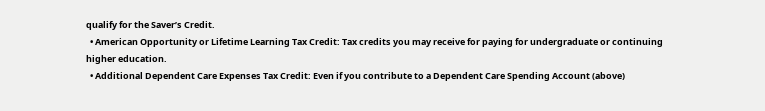qualify for the Saver’s Credit.
  • American Opportunity or Lifetime Learning Tax Credit: Tax credits you may receive for paying for undergraduate or continuing higher education.
  • Additional Dependent Care Expenses Tax Credit: Even if you contribute to a Dependent Care Spending Account (above)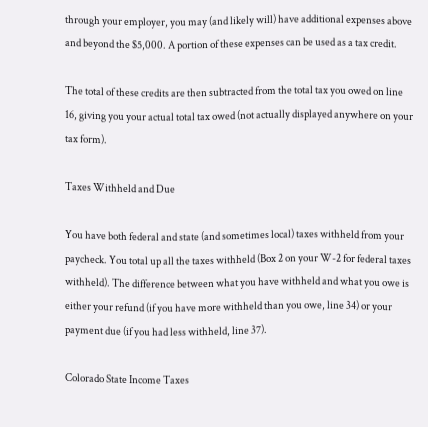through your employer, you may (and likely will) have additional expenses above and beyond the $5,000. A portion of these expenses can be used as a tax credit.

The total of these credits are then subtracted from the total tax you owed on line 16, giving you your actual total tax owed (not actually displayed anywhere on your tax form).

Taxes Withheld and Due

You have both federal and state (and sometimes local) taxes withheld from your paycheck. You total up all the taxes withheld (Box 2 on your W-2 for federal taxes withheld). The difference between what you have withheld and what you owe is either your refund (if you have more withheld than you owe, line 34) or your payment due (if you had less withheld, line 37).

Colorado State Income Taxes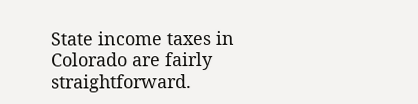State income taxes in Colorado are fairly straightforward.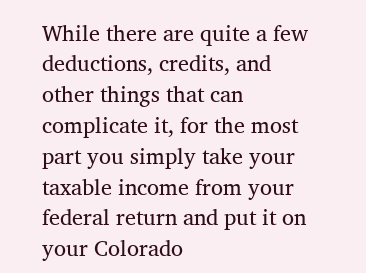While there are quite a few deductions, credits, and other things that can complicate it, for the most part you simply take your taxable income from your federal return and put it on your Colorado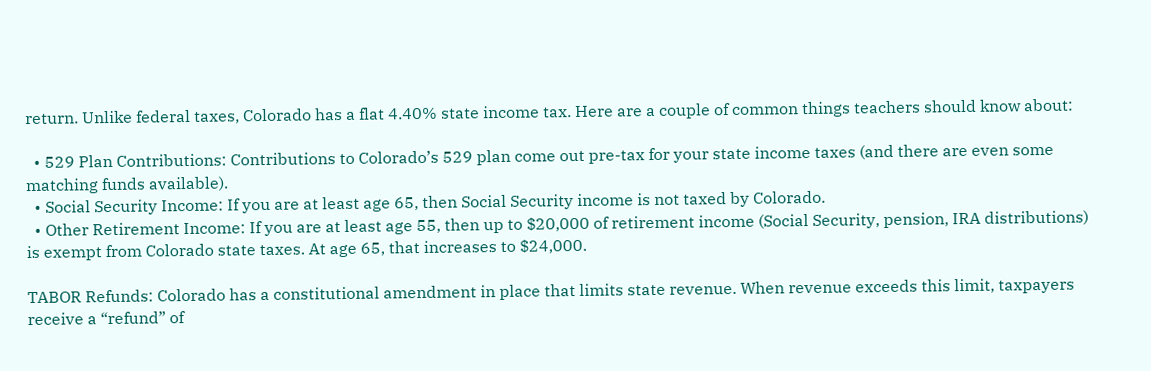return. Unlike federal taxes, Colorado has a flat 4.40% state income tax. Here are a couple of common things teachers should know about:

  • 529 Plan Contributions: Contributions to Colorado’s 529 plan come out pre-tax for your state income taxes (and there are even some matching funds available).
  • Social Security Income: If you are at least age 65, then Social Security income is not taxed by Colorado.
  • Other Retirement Income: If you are at least age 55, then up to $20,000 of retirement income (Social Security, pension, IRA distributions) is exempt from Colorado state taxes. At age 65, that increases to $24,000.

TABOR Refunds: Colorado has a constitutional amendment in place that limits state revenue. When revenue exceeds this limit, taxpayers receive a “refund” of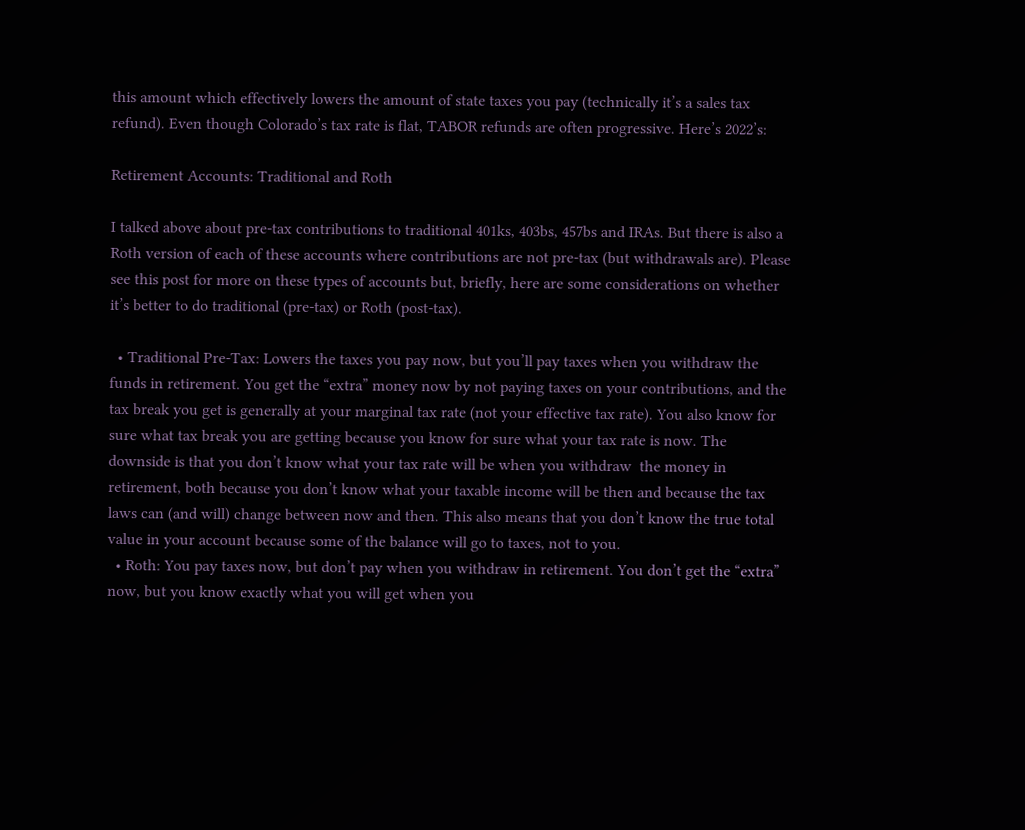this amount which effectively lowers the amount of state taxes you pay (technically it’s a sales tax refund). Even though Colorado’s tax rate is flat, TABOR refunds are often progressive. Here’s 2022’s:

Retirement Accounts: Traditional and Roth

I talked above about pre-tax contributions to traditional 401ks, 403bs, 457bs and IRAs. But there is also a Roth version of each of these accounts where contributions are not pre-tax (but withdrawals are). Please see this post for more on these types of accounts but, briefly, here are some considerations on whether it’s better to do traditional (pre-tax) or Roth (post-tax).

  • Traditional Pre-Tax: Lowers the taxes you pay now, but you’ll pay taxes when you withdraw the funds in retirement. You get the “extra” money now by not paying taxes on your contributions, and the tax break you get is generally at your marginal tax rate (not your effective tax rate). You also know for sure what tax break you are getting because you know for sure what your tax rate is now. The downside is that you don’t know what your tax rate will be when you withdraw  the money in retirement, both because you don’t know what your taxable income will be then and because the tax laws can (and will) change between now and then. This also means that you don’t know the true total value in your account because some of the balance will go to taxes, not to you.
  • Roth: You pay taxes now, but don’t pay when you withdraw in retirement. You don’t get the “extra” now, but you know exactly what you will get when you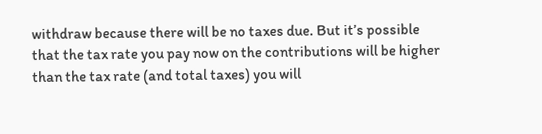withdraw because there will be no taxes due. But it’s possible that the tax rate you pay now on the contributions will be higher than the tax rate (and total taxes) you will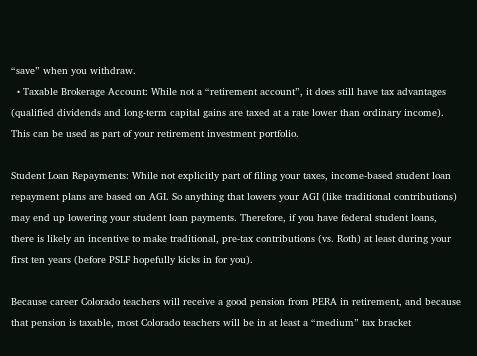“save” when you withdraw.
  • Taxable Brokerage Account: While not a “retirement account”, it does still have tax advantages (qualified dividends and long-term capital gains are taxed at a rate lower than ordinary income). This can be used as part of your retirement investment portfolio.

Student Loan Repayments: While not explicitly part of filing your taxes, income-based student loan repayment plans are based on AGI. So anything that lowers your AGI (like traditional contributions) may end up lowering your student loan payments. Therefore, if you have federal student loans, there is likely an incentive to make traditional, pre-tax contributions (vs. Roth) at least during your first ten years (before PSLF hopefully kicks in for you).

Because career Colorado teachers will receive a good pension from PERA in retirement, and because that pension is taxable, most Colorado teachers will be in at least a “medium” tax bracket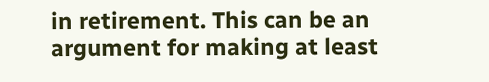in retirement. This can be an argument for making at least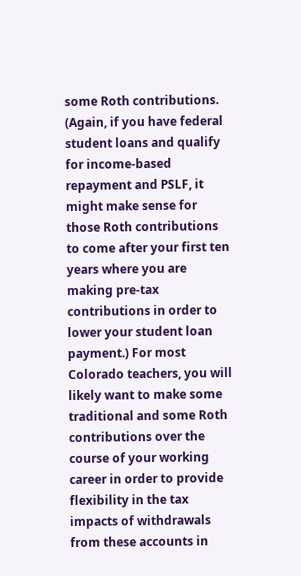some Roth contributions. (Again, if you have federal student loans and qualify for income-based repayment and PSLF, it might make sense for those Roth contributions to come after your first ten years where you are making pre-tax contributions in order to lower your student loan payment.) For most Colorado teachers, you will likely want to make some traditional and some Roth contributions over the course of your working career in order to provide flexibility in the tax impacts of withdrawals from these accounts in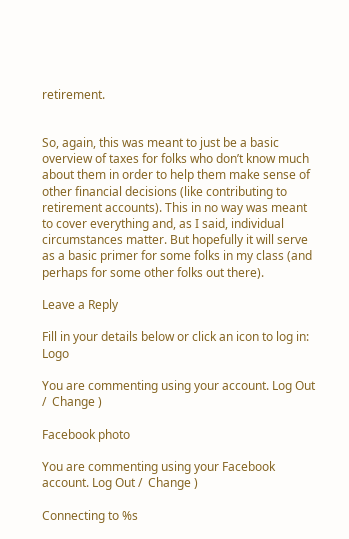retirement.


So, again, this was meant to just be a basic overview of taxes for folks who don’t know much about them in order to help them make sense of other financial decisions (like contributing to retirement accounts). This in no way was meant to cover everything and, as I said, individual circumstances matter. But hopefully it will serve as a basic primer for some folks in my class (and perhaps for some other folks out there).

Leave a Reply

Fill in your details below or click an icon to log in: Logo

You are commenting using your account. Log Out /  Change )

Facebook photo

You are commenting using your Facebook account. Log Out /  Change )

Connecting to %s